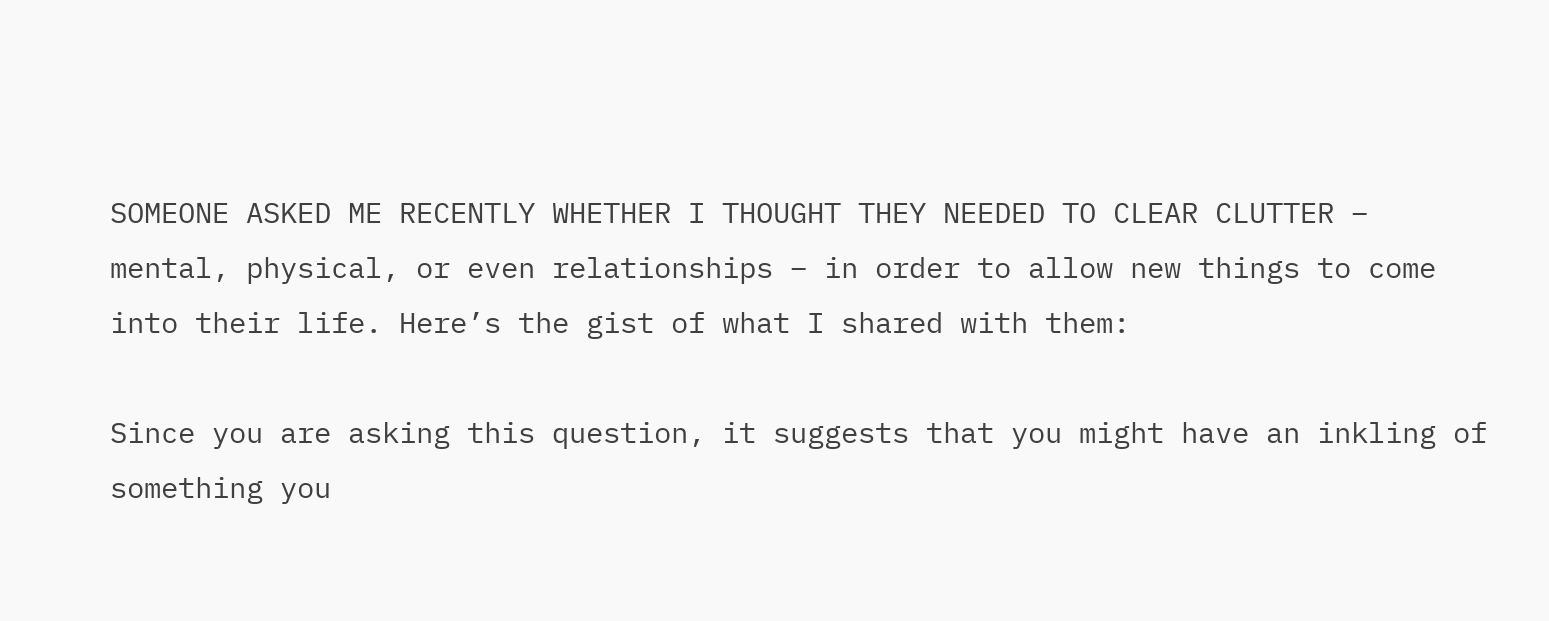SOMEONE ASKED ME RECENTLY WHETHER I THOUGHT THEY NEEDED TO CLEAR CLUTTER – mental, physical, or even relationships – in order to allow new things to come into their life. Here’s the gist of what I shared with them:

Since you are asking this question, it suggests that you might have an inkling of something you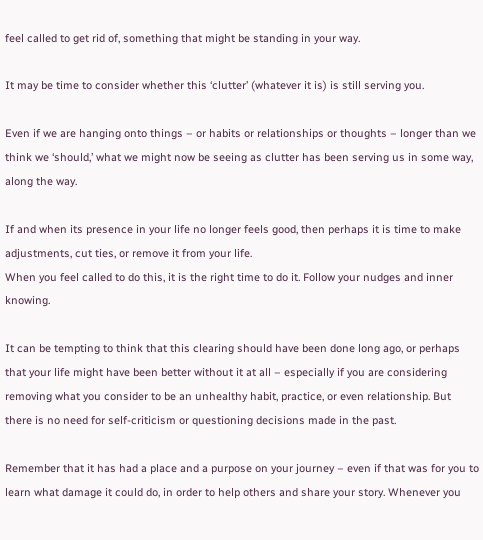feel called to get rid of, something that might be standing in your way.

It may be time to consider whether this ‘clutter’ (whatever it is) is still serving you.

Even if we are hanging onto things – or habits or relationships or thoughts – longer than we think we ‘should,’ what we might now be seeing as clutter has been serving us in some way, along the way.

If and when its presence in your life no longer feels good, then perhaps it is time to make adjustments, cut ties, or remove it from your life.
When you feel called to do this, it is the right time to do it. Follow your nudges and inner knowing.

It can be tempting to think that this clearing should have been done long ago, or perhaps that your life might have been better without it at all – especially if you are considering removing what you consider to be an unhealthy habit, practice, or even relationship. But there is no need for self-criticism or questioning decisions made in the past.

Remember that it has had a place and a purpose on your journey – even if that was for you to learn what damage it could do, in order to help others and share your story. Whenever you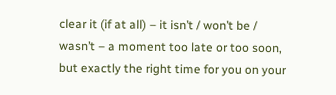clear it (if at all) – it isn’t / won’t be / wasn’t – a moment too late or too soon, but exactly the right time for you on your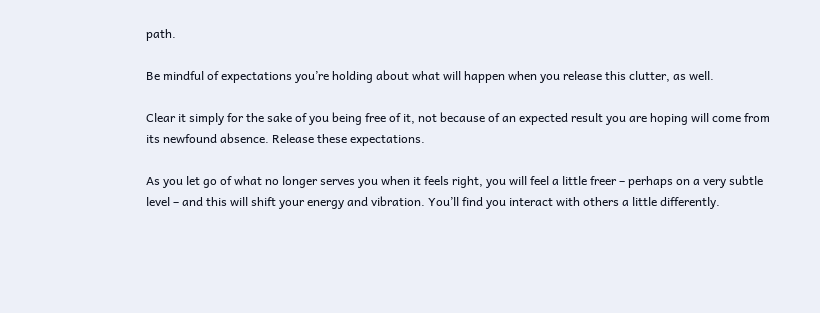path.

Be mindful of expectations you’re holding about what will happen when you release this clutter, as well.

Clear it simply for the sake of you being free of it, not because of an expected result you are hoping will come from its newfound absence. Release these expectations.

As you let go of what no longer serves you when it feels right, you will feel a little freer – perhaps on a very subtle level – and this will shift your energy and vibration. You’ll find you interact with others a little differently.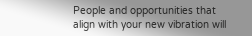People and opportunities that align with your new vibration will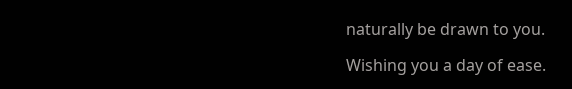naturally be drawn to you.

Wishing you a day of ease.